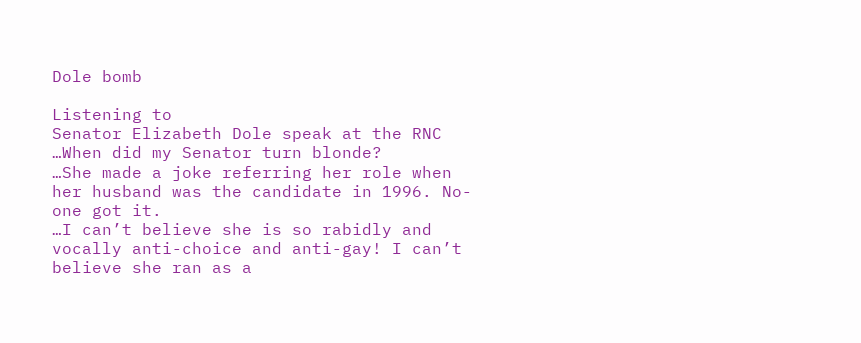Dole bomb

Listening to
Senator Elizabeth Dole speak at the RNC
…When did my Senator turn blonde?
…She made a joke referring her role when her husband was the candidate in 1996. No-one got it.
…I can’t believe she is so rabidly and vocally anti-choice and anti-gay! I can’t believe she ran as a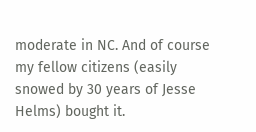moderate in NC. And of course my fellow citizens (easily snowed by 30 years of Jesse Helms) bought it.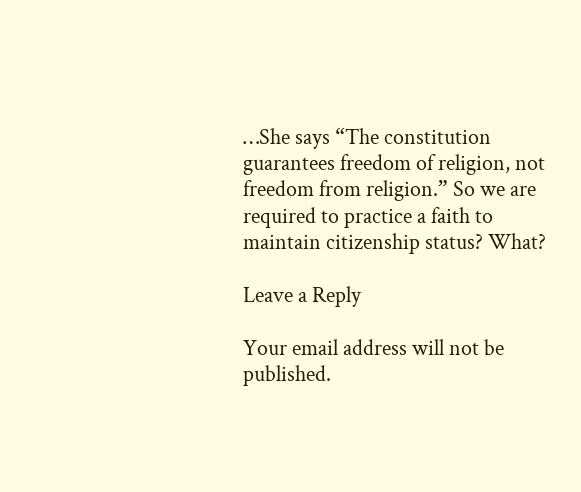…She says “The constitution guarantees freedom of religion, not freedom from religion.” So we are required to practice a faith to maintain citizenship status? What?

Leave a Reply

Your email address will not be published.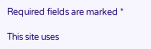Required fields are marked *

This site uses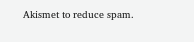Akismet to reduce spam.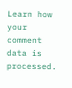Learn how your comment data is processed.